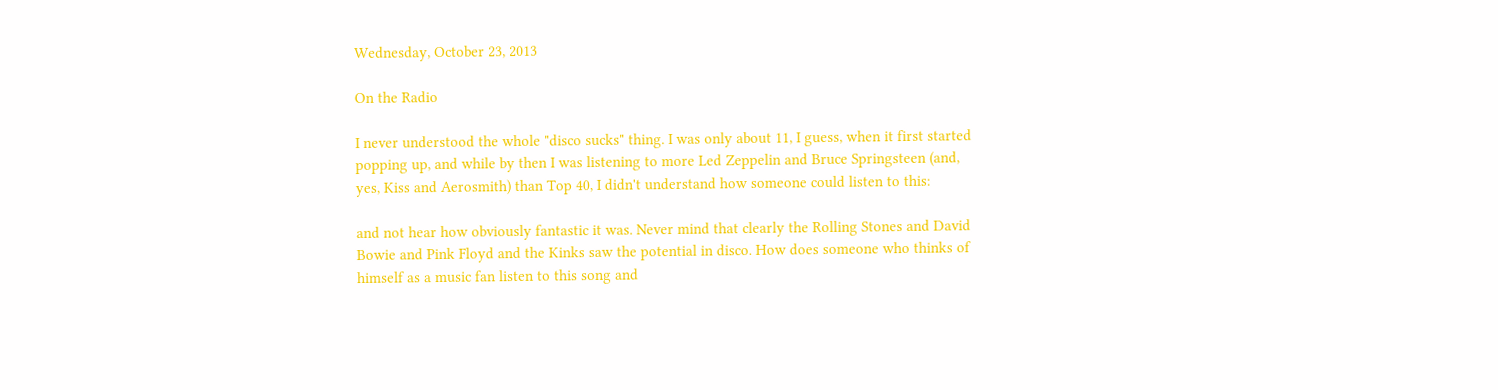Wednesday, October 23, 2013

On the Radio

I never understood the whole "disco sucks" thing. I was only about 11, I guess, when it first started popping up, and while by then I was listening to more Led Zeppelin and Bruce Springsteen (and, yes, Kiss and Aerosmith) than Top 40, I didn't understand how someone could listen to this:

and not hear how obviously fantastic it was. Never mind that clearly the Rolling Stones and David Bowie and Pink Floyd and the Kinks saw the potential in disco. How does someone who thinks of himself as a music fan listen to this song and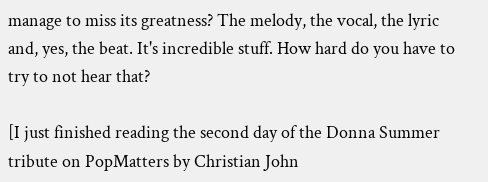manage to miss its greatness? The melody, the vocal, the lyric and, yes, the beat. It's incredible stuff. How hard do you have to try to not hear that?

[I just finished reading the second day of the Donna Summer tribute on PopMatters by Christian John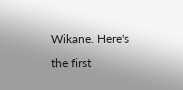Wikane. Here's the first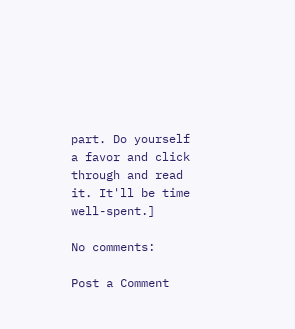part. Do yourself a favor and click through and read it. It'll be time well-spent.]

No comments:

Post a Comment